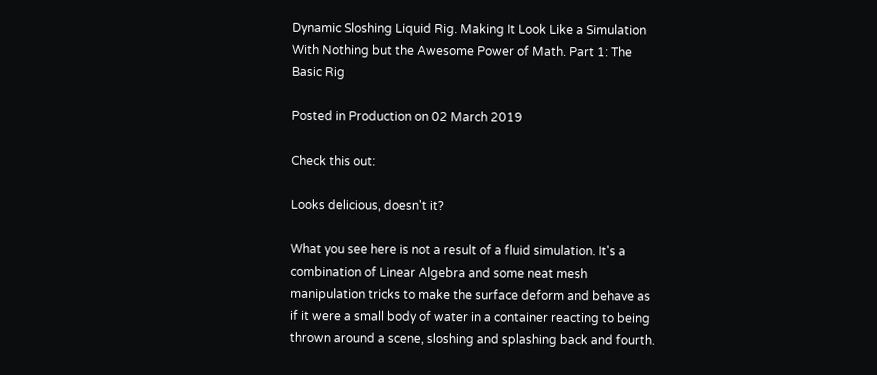Dynamic Sloshing Liquid Rig. Making It Look Like a Simulation With Nothing but the Awesome Power of Math. Part 1: The Basic Rig

Posted in Production on 02 March 2019

Check this out:

Looks delicious, doesn't it?

What you see here is not a result of a fluid simulation. It's a combination of Linear Algebra and some neat mesh manipulation tricks to make the surface deform and behave as if it were a small body of water in a container reacting to being thrown around a scene, sloshing and splashing back and fourth.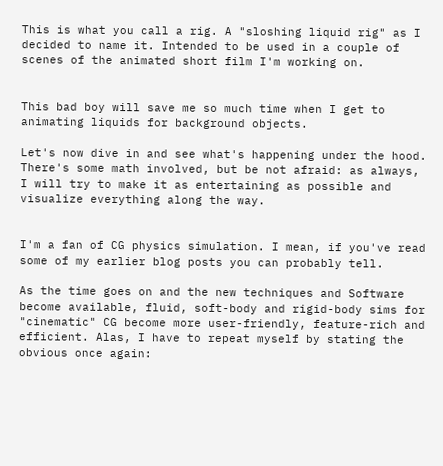This is what you call a rig. A "sloshing liquid rig" as I decided to name it. Intended to be used in a couple of scenes of the animated short film I'm working on.


This bad boy will save me so much time when I get to animating liquids for background objects.

Let's now dive in and see what's happening under the hood. There's some math involved, but be not afraid: as always, I will try to make it as entertaining as possible and visualize everything along the way.


I'm a fan of CG physics simulation. I mean, if you've read some of my earlier blog posts you can probably tell.

As the time goes on and the new techniques and Software become available, fluid, soft-body and rigid-body sims for "cinematic" CG become more user-friendly, feature-rich and efficient. Alas, I have to repeat myself by stating the obvious once again: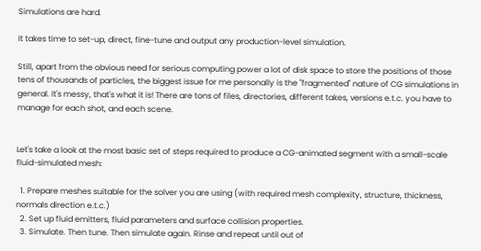Simulations are hard.

It takes time to set-up, direct, fine-tune and output any production-level simulation.

Still, apart from the obvious need for serious computing power a lot of disk space to store the positions of those tens of thousands of particles, the biggest issue for me personally is the "fragmented" nature of CG simulations in general. It's messy, that's what it is! There are tons of files, directories, different takes, versions e.t.c. you have to manage for each shot, and each scene.


Let's take a look at the most basic set of steps required to produce a CG-animated segment with a small-scale fluid-simulated mesh:

  1. Prepare meshes suitable for the solver you are using (with required mesh complexity, structure, thickness, normals direction e.t.c.)
  2. Set up fluid emitters, fluid parameters and surface collision properties.
  3. Simulate. Then tune. Then simulate again. Rinse and repeat until out of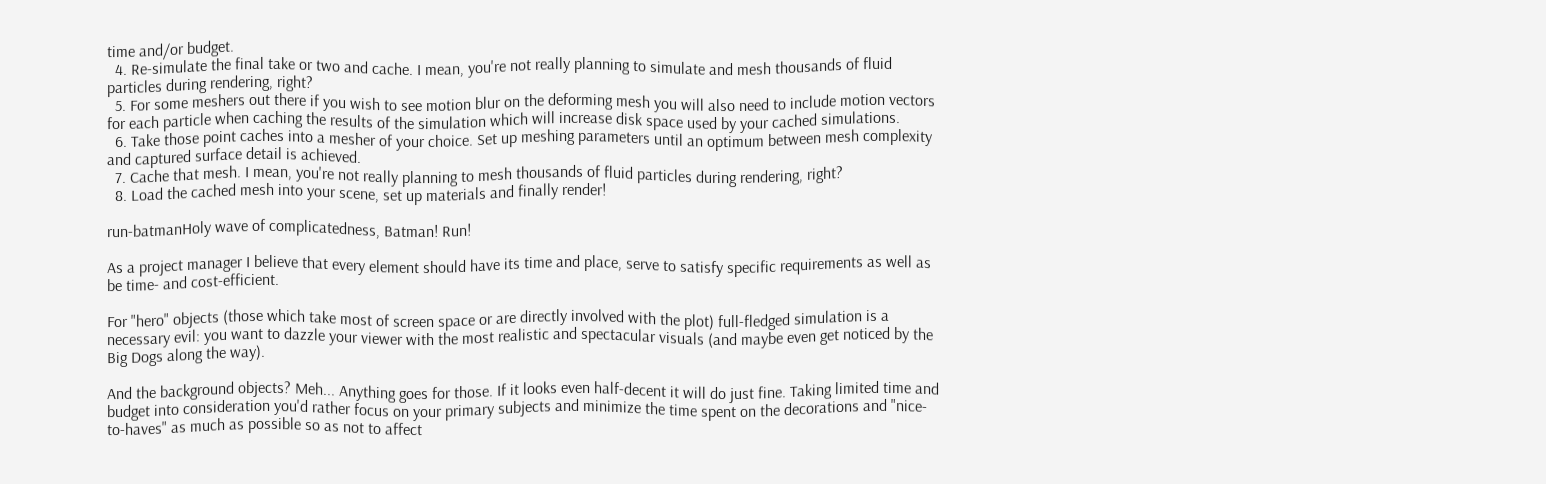time and/or budget.
  4. Re-simulate the final take or two and cache. I mean, you're not really planning to simulate and mesh thousands of fluid particles during rendering, right?
  5. For some meshers out there if you wish to see motion blur on the deforming mesh you will also need to include motion vectors for each particle when caching the results of the simulation which will increase disk space used by your cached simulations.
  6. Take those point caches into a mesher of your choice. Set up meshing parameters until an optimum between mesh complexity and captured surface detail is achieved.
  7. Cache that mesh. I mean, you're not really planning to mesh thousands of fluid particles during rendering, right?
  8. Load the cached mesh into your scene, set up materials and finally render!

run-batmanHoly wave of complicatedness, Batman! Run!

As a project manager I believe that every element should have its time and place, serve to satisfy specific requirements as well as be time- and cost-efficient.

For "hero" objects (those which take most of screen space or are directly involved with the plot) full-fledged simulation is a necessary evil: you want to dazzle your viewer with the most realistic and spectacular visuals (and maybe even get noticed by the Big Dogs along the way).

And the background objects? Meh... Anything goes for those. If it looks even half-decent it will do just fine. Taking limited time and budget into consideration you'd rather focus on your primary subjects and minimize the time spent on the decorations and "nice-to-haves" as much as possible so as not to affect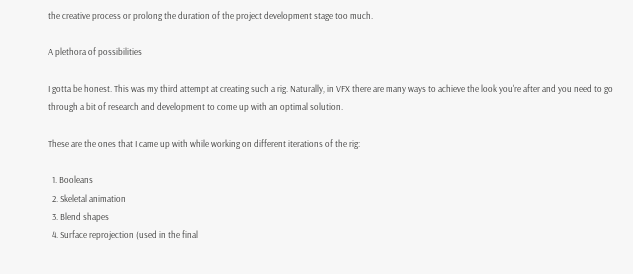the creative process or prolong the duration of the project development stage too much.

A plethora of possibilities

I gotta be honest. This was my third attempt at creating such a rig. Naturally, in VFX there are many ways to achieve the look you're after and you need to go through a bit of research and development to come up with an optimal solution.

These are the ones that I came up with while working on different iterations of the rig:

  1. Booleans
  2. Skeletal animation
  3. Blend shapes
  4. Surface reprojection (used in the final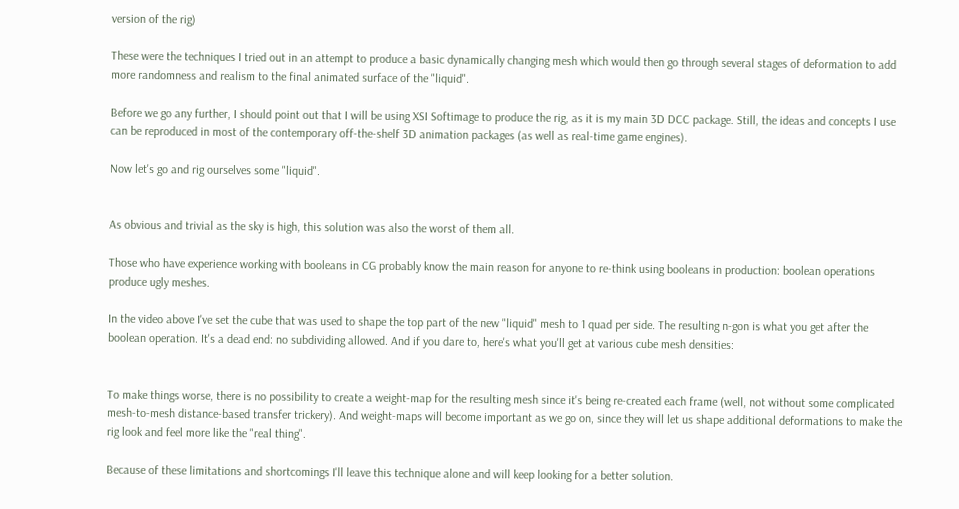version of the rig)

These were the techniques I tried out in an attempt to produce a basic dynamically changing mesh which would then go through several stages of deformation to add more randomness and realism to the final animated surface of the "liquid".

Before we go any further, I should point out that I will be using XSI Softimage to produce the rig, as it is my main 3D DCC package. Still, the ideas and concepts I use can be reproduced in most of the contemporary off-the-shelf 3D animation packages (as well as real-time game engines).

Now let's go and rig ourselves some "liquid".


As obvious and trivial as the sky is high, this solution was also the worst of them all.

Those who have experience working with booleans in CG probably know the main reason for anyone to re-think using booleans in production: boolean operations produce ugly meshes.

In the video above I've set the cube that was used to shape the top part of the new "liquid" mesh to 1 quad per side. The resulting n-gon is what you get after the boolean operation. It's a dead end: no subdividing allowed. And if you dare to, here's what you'll get at various cube mesh densities:


To make things worse, there is no possibility to create a weight-map for the resulting mesh since it's being re-created each frame (well, not without some complicated mesh-to-mesh distance-based transfer trickery). And weight-maps will become important as we go on, since they will let us shape additional deformations to make the rig look and feel more like the "real thing".

Because of these limitations and shortcomings I'll leave this technique alone and will keep looking for a better solution.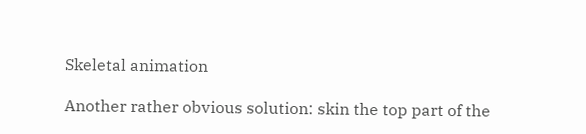Skeletal animation

Another rather obvious solution: skin the top part of the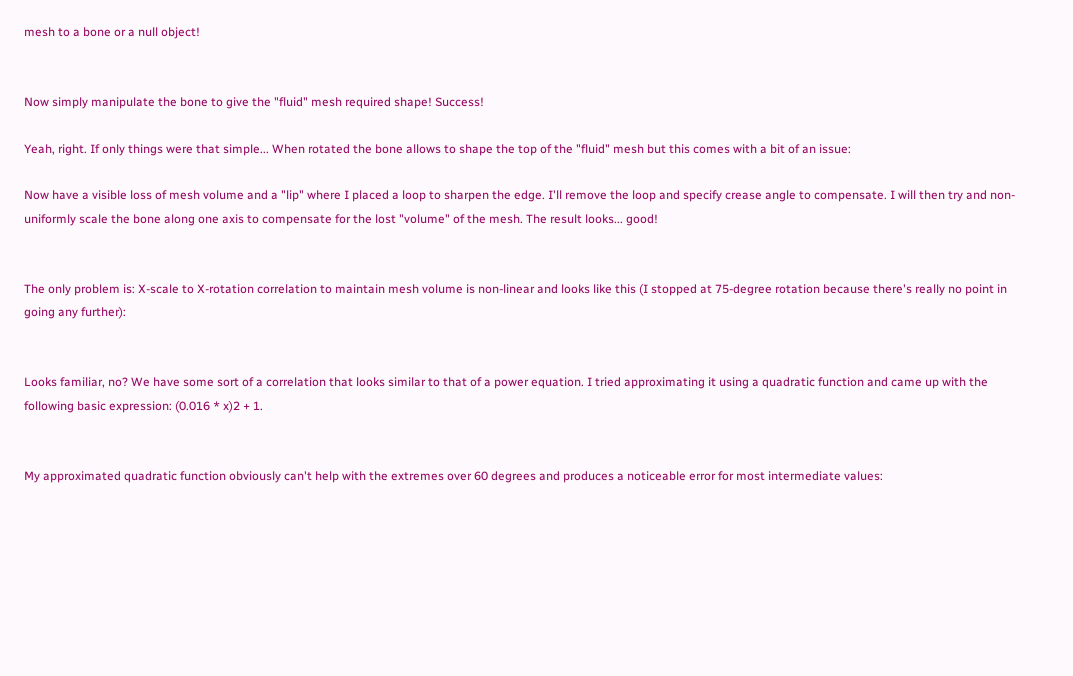mesh to a bone or a null object!


Now simply manipulate the bone to give the "fluid" mesh required shape! Success!

Yeah, right. If only things were that simple... When rotated the bone allows to shape the top of the "fluid" mesh but this comes with a bit of an issue:

Now have a visible loss of mesh volume and a "lip" where I placed a loop to sharpen the edge. I'll remove the loop and specify crease angle to compensate. I will then try and non-uniformly scale the bone along one axis to compensate for the lost "volume" of the mesh. The result looks... good!


The only problem is: X-scale to X-rotation correlation to maintain mesh volume is non-linear and looks like this (I stopped at 75-degree rotation because there's really no point in going any further):


Looks familiar, no? We have some sort of a correlation that looks similar to that of a power equation. I tried approximating it using a quadratic function and came up with the following basic expression: (0.016 * x)2 + 1.


My approximated quadratic function obviously can't help with the extremes over 60 degrees and produces a noticeable error for most intermediate values: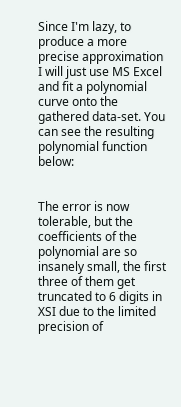Since I'm lazy, to produce a more precise approximation I will just use MS Excel and fit a polynomial curve onto the gathered data-set. You can see the resulting polynomial function below:


The error is now tolerable, but the coefficients of the polynomial are so insanely small, the first three of them get truncated to 6 digits in XSI due to the limited precision of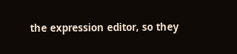the expression editor, so they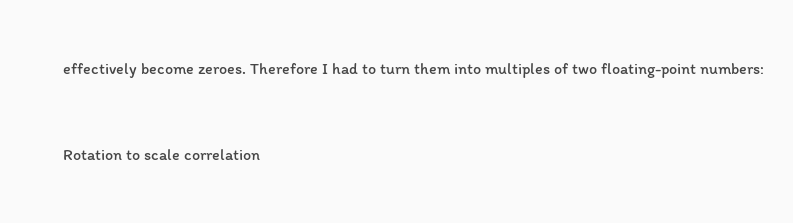effectively become zeroes. Therefore I had to turn them into multiples of two floating-point numbers:


Rotation to scale correlation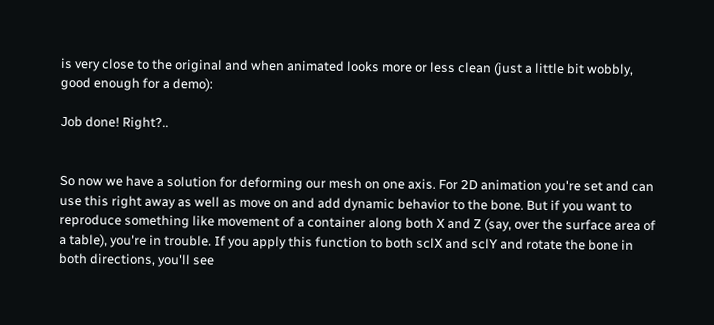is very close to the original and when animated looks more or less clean (just a little bit wobbly, good enough for a demo):

Job done! Right?..


So now we have a solution for deforming our mesh on one axis. For 2D animation you're set and can use this right away as well as move on and add dynamic behavior to the bone. But if you want to reproduce something like movement of a container along both X and Z (say, over the surface area of a table), you're in trouble. If you apply this function to both sclX and sclY and rotate the bone in both directions, you'll see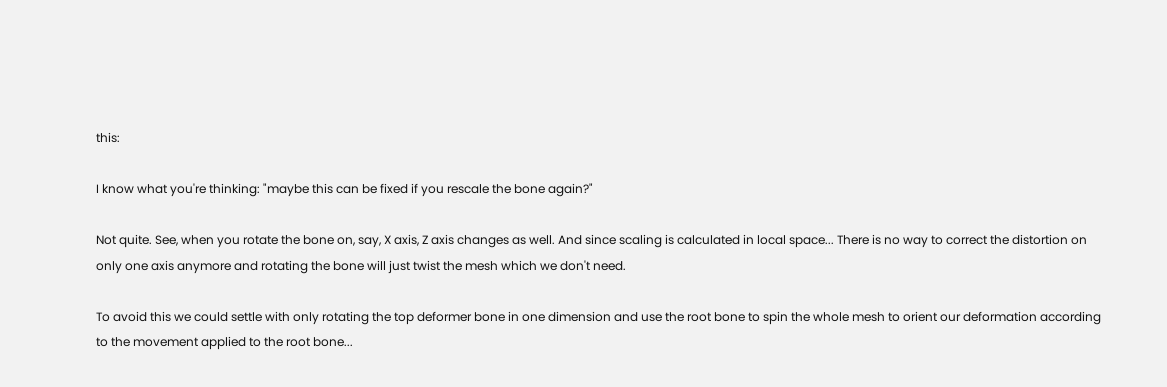this:

I know what you're thinking: "maybe this can be fixed if you rescale the bone again?"

Not quite. See, when you rotate the bone on, say, X axis, Z axis changes as well. And since scaling is calculated in local space... There is no way to correct the distortion on only one axis anymore and rotating the bone will just twist the mesh which we don't need.

To avoid this we could settle with only rotating the top deformer bone in one dimension and use the root bone to spin the whole mesh to orient our deformation according to the movement applied to the root bone...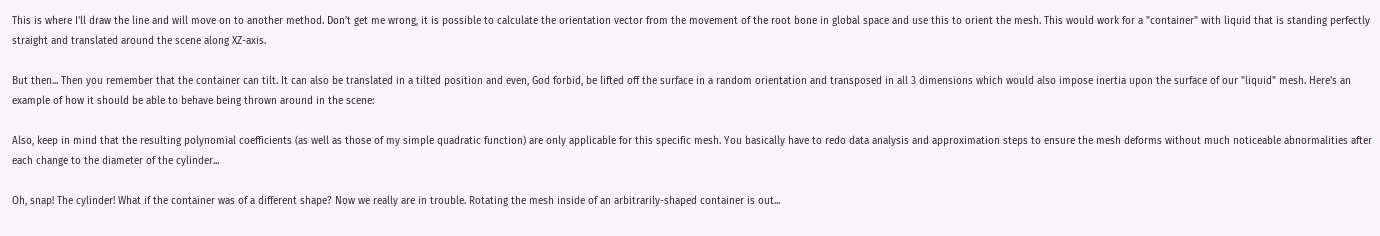This is where I'll draw the line and will move on to another method. Don't get me wrong, it is possible to calculate the orientation vector from the movement of the root bone in global space and use this to orient the mesh. This would work for a "container" with liquid that is standing perfectly straight and translated around the scene along XZ-axis.

But then... Then you remember that the container can tilt. It can also be translated in a tilted position and even, God forbid, be lifted off the surface in a random orientation and transposed in all 3 dimensions which would also impose inertia upon the surface of our "liquid" mesh. Here's an example of how it should be able to behave being thrown around in the scene:

Also, keep in mind that the resulting polynomial coefficients (as well as those of my simple quadratic function) are only applicable for this specific mesh. You basically have to redo data analysis and approximation steps to ensure the mesh deforms without much noticeable abnormalities after each change to the diameter of the cylinder...

Oh, snap! The cylinder! What if the container was of a different shape? Now we really are in trouble. Rotating the mesh inside of an arbitrarily-shaped container is out...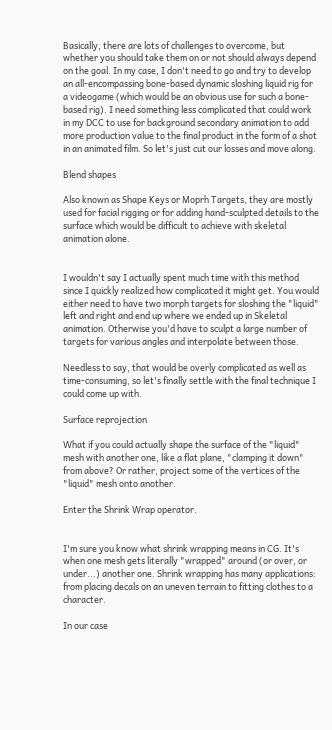Basically, there are lots of challenges to overcome, but whether you should take them on or not should always depend on the goal. In my case, I don't need to go and try to develop an all-encompassing bone-based dynamic sloshing liquid rig for a videogame (which would be an obvious use for such a bone-based rig). I need something less complicated that could work in my DCC to use for background secondary animation to add more production value to the final product in the form of a shot in an animated film. So let's just cut our losses and move along.

Blend shapes

Also known as Shape Keys or Moprh Targets, they are mostly used for facial rigging or for adding hand-sculpted details to the surface which would be difficult to achieve with skeletal animation alone.


I wouldn't say I actually spent much time with this method since I quickly realized how complicated it might get. You would either need to have two morph targets for sloshing the "liquid" left and right and end up where we ended up in Skeletal animation. Otherwise you'd have to sculpt a large number of targets for various angles and interpolate between those.

Needless to say, that would be overly complicated as well as time-consuming, so let's finally settle with the final technique I could come up with.

Surface reprojection

What if you could actually shape the surface of the "liquid" mesh with another one, like a flat plane, "clamping it down" from above? Or rather, project some of the vertices of the "liquid" mesh onto another.

Enter the Shrink Wrap operator.


I'm sure you know what shrink wrapping means in CG. It's when one mesh gets literally "wrapped" around (or over, or under...) another one. Shrink wrapping has many applications: from placing decals on an uneven terrain to fitting clothes to a character.

In our case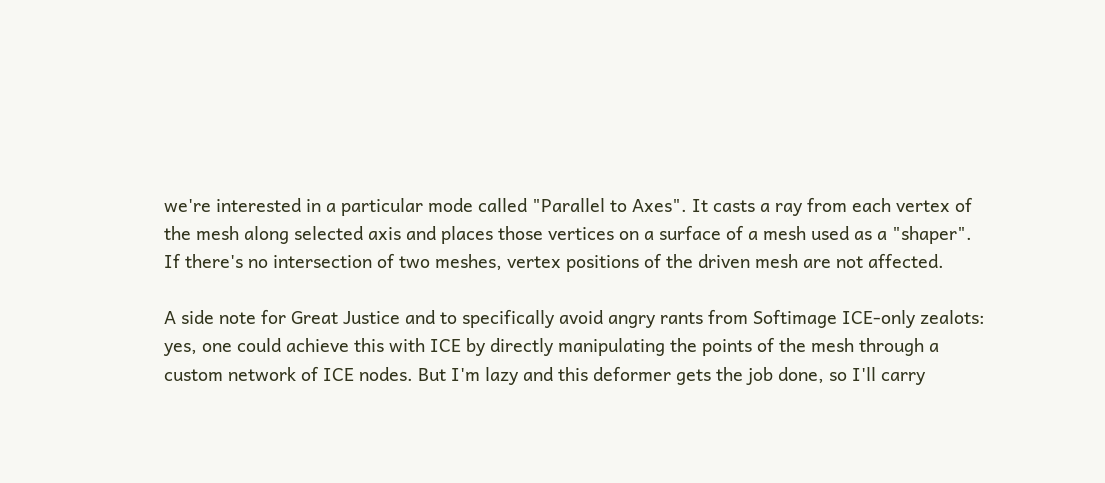we're interested in a particular mode called "Parallel to Axes". It casts a ray from each vertex of the mesh along selected axis and places those vertices on a surface of a mesh used as a "shaper". If there's no intersection of two meshes, vertex positions of the driven mesh are not affected.

A side note for Great Justice and to specifically avoid angry rants from Softimage ICE-only zealots: yes, one could achieve this with ICE by directly manipulating the points of the mesh through a custom network of ICE nodes. But I'm lazy and this deformer gets the job done, so I'll carry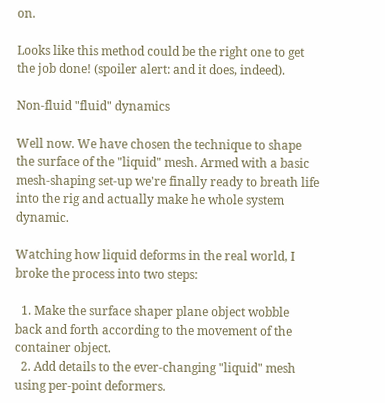on.

Looks like this method could be the right one to get the job done! (spoiler alert: and it does, indeed).

Non-fluid "fluid" dynamics

Well now. We have chosen the technique to shape the surface of the "liquid" mesh. Armed with a basic mesh-shaping set-up we're finally ready to breath life into the rig and actually make he whole system dynamic.

Watching how liquid deforms in the real world, I broke the process into two steps:

  1. Make the surface shaper plane object wobble back and forth according to the movement of the container object.
  2. Add details to the ever-changing "liquid" mesh using per-point deformers.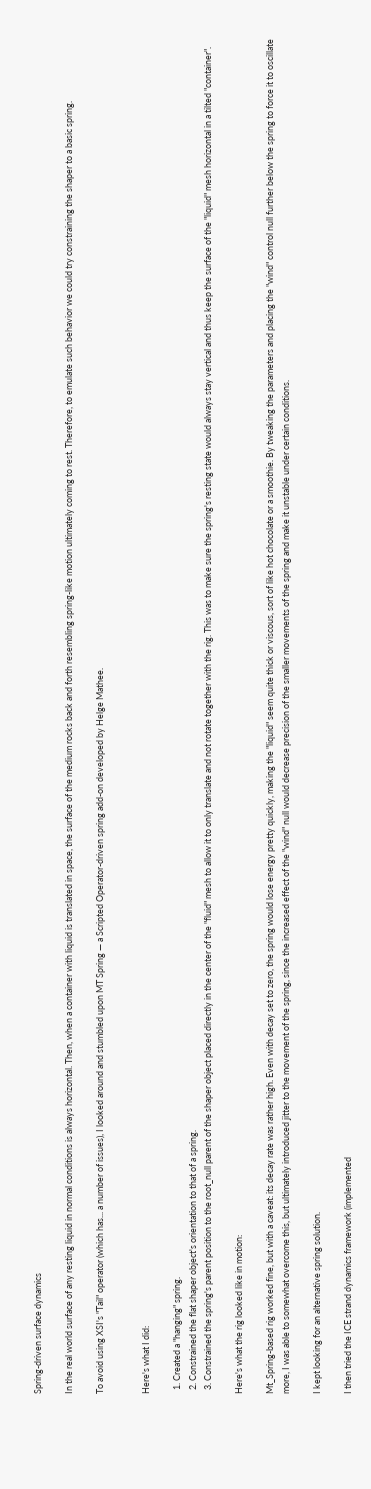Spring-driven surface dynamics

In the real world surface of any resting liquid in normal conditions is always horizontal. Then, when a container with liquid is translated in space, the surface of the medium rocks back and forth resembling spring-like motion ultimately coming to rest. Therefore, to emulate such behavior we could try constraining the shaper to a basic spring.

To avoid using XSI's "Tail" operator (which has... a number of issues), I looked around and stumbled upon MT Spring — a Scripted Operator-driven spring add-on developed by Helge Mathee.


Here's what I did:

  1. Created a "hanging" spring.
  2. Constrained the flat shaper object's orientation to that of a spring.
  3. Constrained the spring's parent position to the root_null parent of the shaper object placed directly in the center of the "fluid" mesh to allow it to only translate and not rotate together with the rig. This was to make sure the spring's resting state would always stay vertical and thus keep the surface of the "liquid" mesh horizontal in a tilted "container".

Here's what the rig looked like in motion:

Mt_Spring-based rig worked fine, but with a caveat: its decay rate was rather high. Even with decay set to zero, the spring would lose energy pretty quickly, making the "liquid" seem quite thick or viscous, sort of like hot chocolate or a smoothie. By tweaking the parameters and placing the "wind" control null further below the spring to force it to oscillate more, I was able to somewhat overcome this, but ultimately introduced jitter to the movement of the spring, since the increased effect of the "wind" null would decrease precision of the smaller movements of the spring and make it unstable under certain conditions.

I kept looking for an alternative spring solution.

I then tried the ICE strand dynamics framework (implemented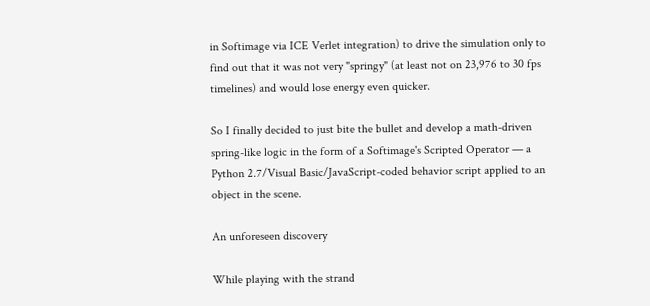in Softimage via ICE Verlet integration) to drive the simulation only to find out that it was not very "springy" (at least not on 23,976 to 30 fps timelines) and would lose energy even quicker.

So I finally decided to just bite the bullet and develop a math-driven spring-like logic in the form of a Softimage's Scripted Operator — a Python 2.7/Visual Basic/JavaScript-coded behavior script applied to an object in the scene.

An unforeseen discovery

While playing with the strand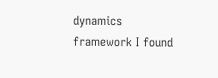dynamics framework I found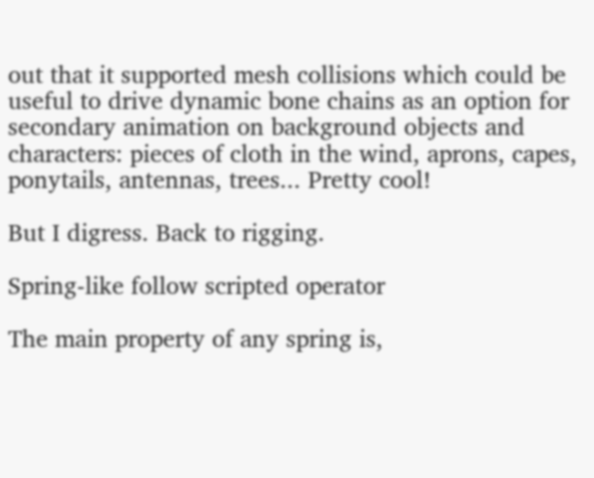out that it supported mesh collisions which could be useful to drive dynamic bone chains as an option for secondary animation on background objects and characters: pieces of cloth in the wind, aprons, capes, ponytails, antennas, trees... Pretty cool!

But I digress. Back to rigging.

Spring-like follow scripted operator

The main property of any spring is,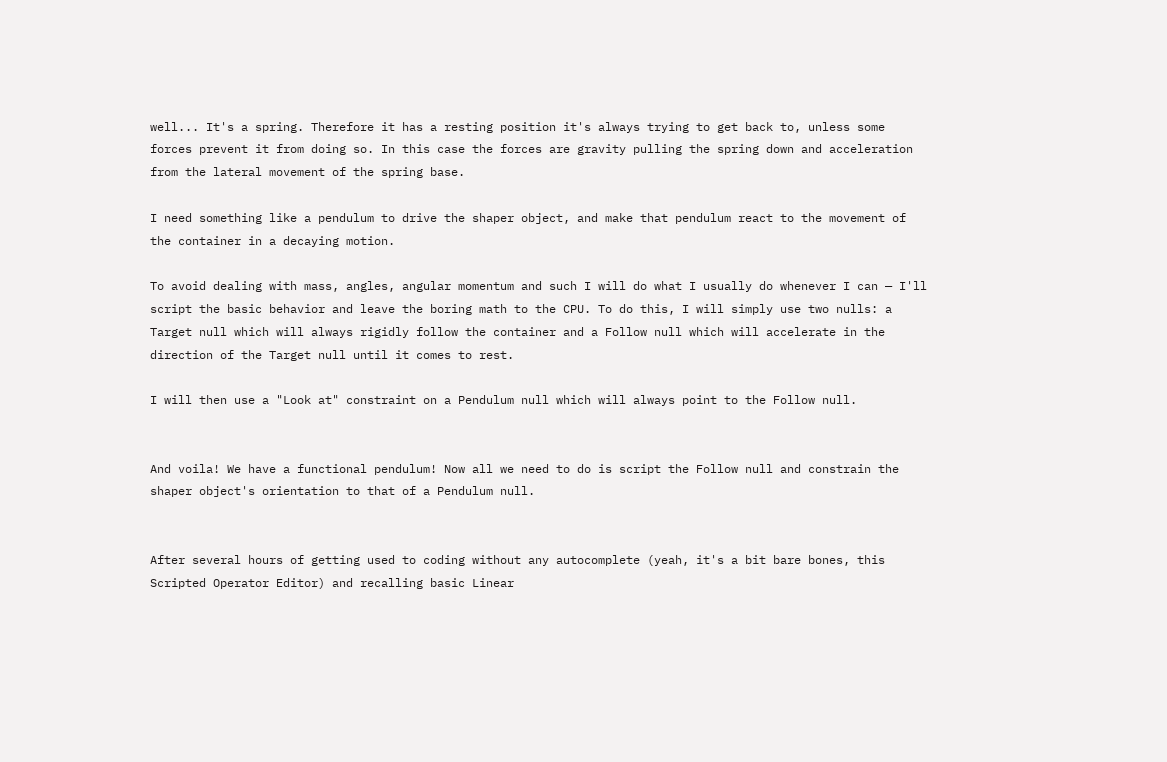well... It's a spring. Therefore it has a resting position it's always trying to get back to, unless some forces prevent it from doing so. In this case the forces are gravity pulling the spring down and acceleration from the lateral movement of the spring base.

I need something like a pendulum to drive the shaper object, and make that pendulum react to the movement of the container in a decaying motion.

To avoid dealing with mass, angles, angular momentum and such I will do what I usually do whenever I can — I'll script the basic behavior and leave the boring math to the CPU. To do this, I will simply use two nulls: a Target null which will always rigidly follow the container and a Follow null which will accelerate in the direction of the Target null until it comes to rest.

I will then use a "Look at" constraint on a Pendulum null which will always point to the Follow null.


And voila! We have a functional pendulum! Now all we need to do is script the Follow null and constrain the shaper object's orientation to that of a Pendulum null.


After several hours of getting used to coding without any autocomplete (yeah, it's a bit bare bones, this Scripted Operator Editor) and recalling basic Linear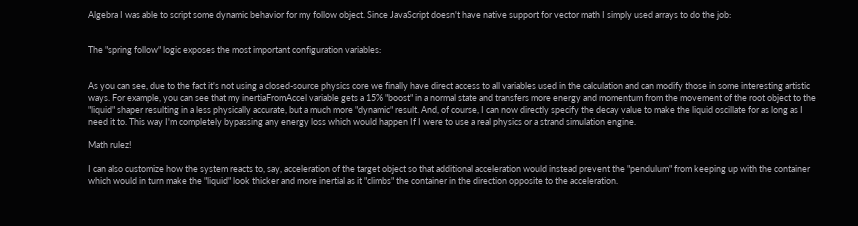Algebra I was able to script some dynamic behavior for my follow object. Since JavaScript doesn't have native support for vector math I simply used arrays to do the job:


The "spring follow" logic exposes the most important configuration variables:


As you can see, due to the fact it's not using a closed-source physics core we finally have direct access to all variables used in the calculation and can modify those in some interesting artistic ways. For example, you can see that my inertiaFromAccel variable gets a 15% "boost" in a normal state and transfers more energy and momentum from the movement of the root object to the "liquid" shaper resulting in a less physically accurate, but a much more "dynamic" result. And, of course, I can now directly specify the decay value to make the liquid oscillate for as long as I need it to. This way I'm completely bypassing any energy loss which would happen If I were to use a real physics or a strand simulation engine.

Math rulez!

I can also customize how the system reacts to, say, acceleration of the target object so that additional acceleration would instead prevent the "pendulum" from keeping up with the container which would in turn make the "liquid" look thicker and more inertial as it "climbs" the container in the direction opposite to the acceleration.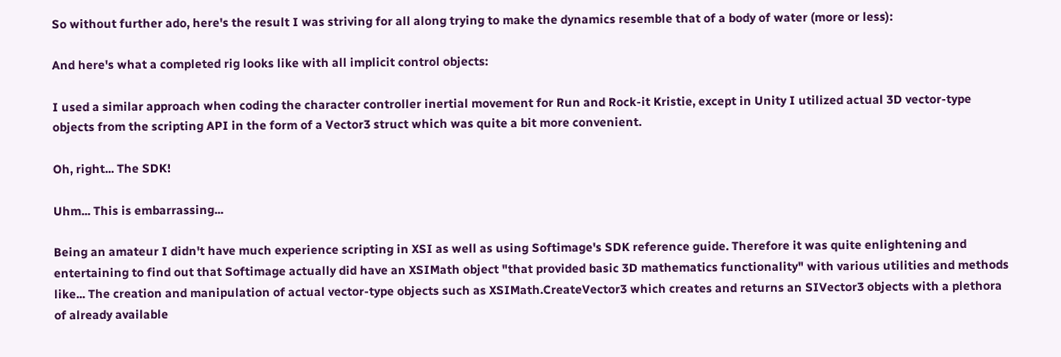So without further ado, here's the result I was striving for all along trying to make the dynamics resemble that of a body of water (more or less):

And here's what a completed rig looks like with all implicit control objects:

I used a similar approach when coding the character controller inertial movement for Run and Rock-it Kristie, except in Unity I utilized actual 3D vector-type objects from the scripting API in the form of a Vector3 struct which was quite a bit more convenient.

Oh, right... The SDK!

Uhm... This is embarrassing...

Being an amateur I didn't have much experience scripting in XSI as well as using Softimage's SDK reference guide. Therefore it was quite enlightening and entertaining to find out that Softimage actually did have an XSIMath object "that provided basic 3D mathematics functionality" with various utilities and methods like... The creation and manipulation of actual vector-type objects such as XSIMath.CreateVector3 which creates and returns an SIVector3 objects with a plethora of already available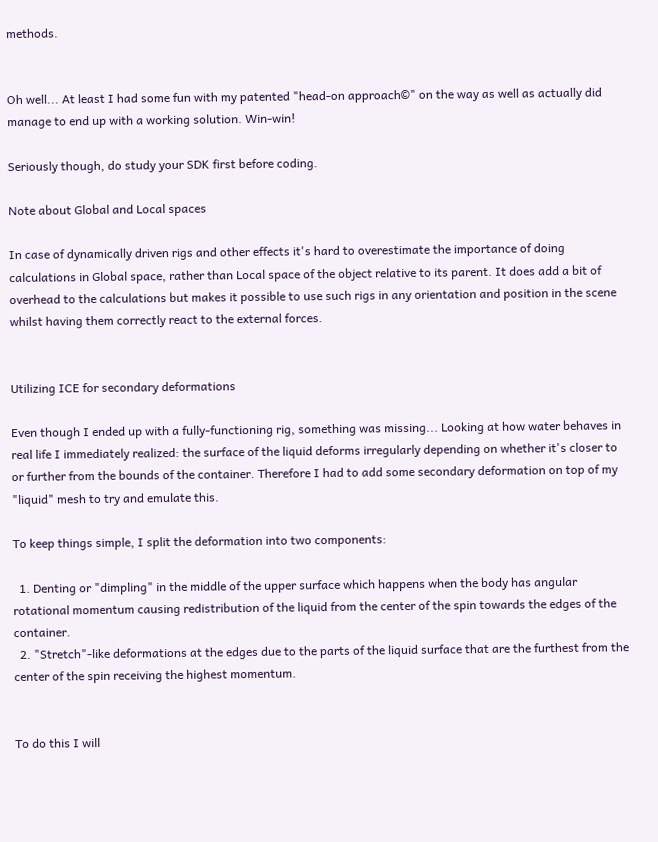methods.


Oh well... At least I had some fun with my patented "head-on approach©" on the way as well as actually did manage to end up with a working solution. Win-win!

Seriously though, do study your SDK first before coding.

Note about Global and Local spaces

In case of dynamically driven rigs and other effects it's hard to overestimate the importance of doing calculations in Global space, rather than Local space of the object relative to its parent. It does add a bit of overhead to the calculations but makes it possible to use such rigs in any orientation and position in the scene whilst having them correctly react to the external forces.


Utilizing ICE for secondary deformations

Even though I ended up with a fully-functioning rig, something was missing... Looking at how water behaves in real life I immediately realized: the surface of the liquid deforms irregularly depending on whether it's closer to or further from the bounds of the container. Therefore I had to add some secondary deformation on top of my "liquid" mesh to try and emulate this.

To keep things simple, I split the deformation into two components:

  1. Denting or "dimpling" in the middle of the upper surface which happens when the body has angular rotational momentum causing redistribution of the liquid from the center of the spin towards the edges of the container.
  2. "Stretch"-like deformations at the edges due to the parts of the liquid surface that are the furthest from the center of the spin receiving the highest momentum.


To do this I will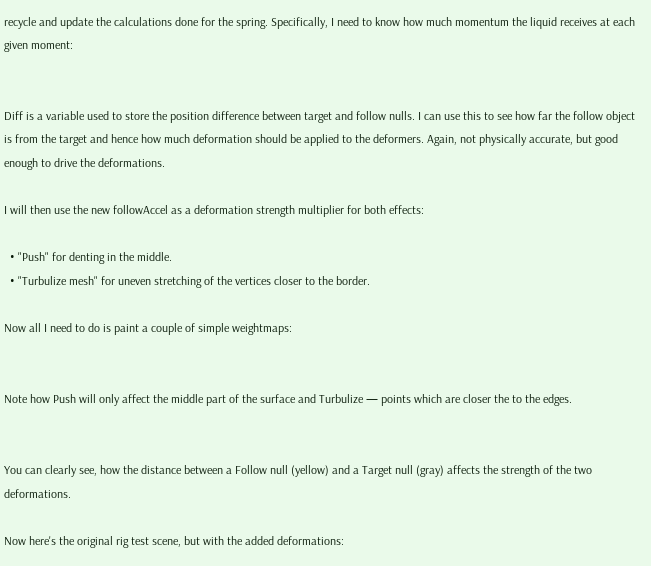recycle and update the calculations done for the spring. Specifically, I need to know how much momentum the liquid receives at each given moment:


Diff is a variable used to store the position difference between target and follow nulls. I can use this to see how far the follow object is from the target and hence how much deformation should be applied to the deformers. Again, not physically accurate, but good enough to drive the deformations.

I will then use the new followAccel as a deformation strength multiplier for both effects:

  • "Push" for denting in the middle.
  • "Turbulize mesh" for uneven stretching of the vertices closer to the border.

Now all I need to do is paint a couple of simple weightmaps:


Note how Push will only affect the middle part of the surface and Turbulize — points which are closer the to the edges.


You can clearly see, how the distance between a Follow null (yellow) and a Target null (gray) affects the strength of the two deformations.

Now here's the original rig test scene, but with the added deformations: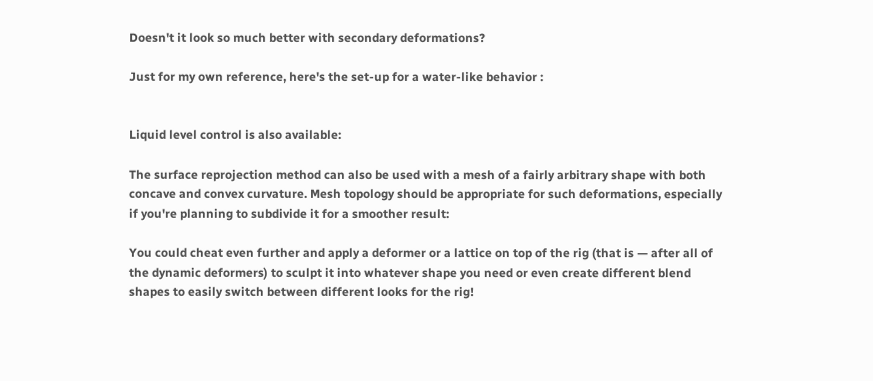Doesn't it look so much better with secondary deformations?

Just for my own reference, here's the set-up for a water-like behavior :


Liquid level control is also available:

The surface reprojection method can also be used with a mesh of a fairly arbitrary shape with both concave and convex curvature. Mesh topology should be appropriate for such deformations, especially if you're planning to subdivide it for a smoother result:

You could cheat even further and apply a deformer or a lattice on top of the rig (that is — after all of the dynamic deformers) to sculpt it into whatever shape you need or even create different blend shapes to easily switch between different looks for the rig!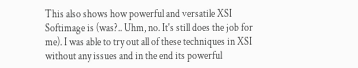This also shows how powerful and versatile XSI Softimage is (was?.. Uhm, no. It's still does the job for me). I was able to try out all of these techniques in XSI without any issues and in the end its powerful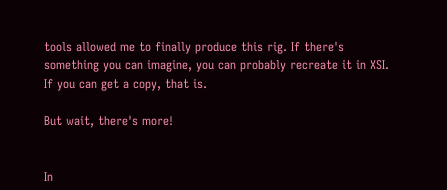tools allowed me to finally produce this rig. If there's something you can imagine, you can probably recreate it in XSI. If you can get a copy, that is.

But wait, there's more!


In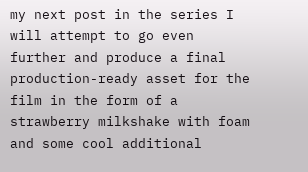my next post in the series I will attempt to go even further and produce a final production-ready asset for the film in the form of a strawberry milkshake with foam and some cool additional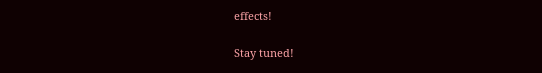effects!

Stay tuned!